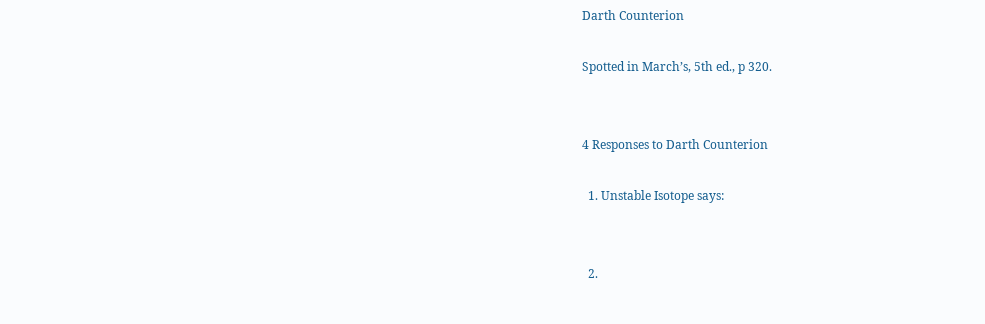Darth Counterion

Spotted in March’s, 5th ed., p 320.


4 Responses to Darth Counterion

  1. Unstable Isotope says:


  2.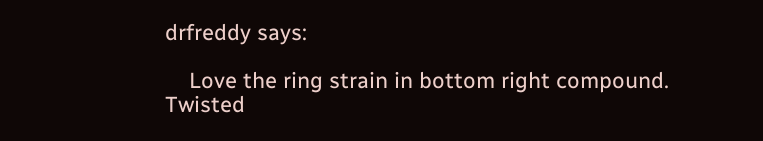drfreddy says:

    Love the ring strain in bottom right compound. Twisted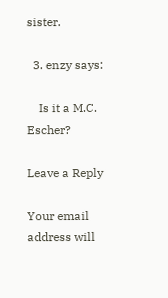sister.

  3. enzy says:

    Is it a M.C. Escher?

Leave a Reply

Your email address will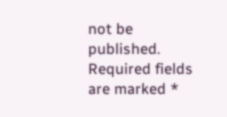not be published. Required fields are marked *